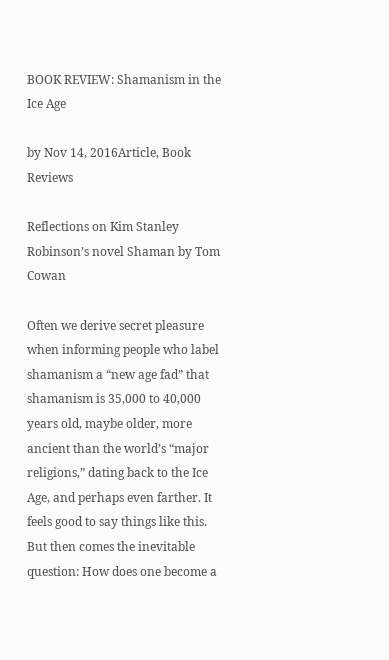BOOK REVIEW: Shamanism in the Ice Age

by Nov 14, 2016Article, Book Reviews

Reflections on Kim Stanley Robinson’s novel Shaman by Tom Cowan

Often we derive secret pleasure when informing people who label shamanism a “new age fad” that shamanism is 35,000 to 40,000 years old, maybe older, more ancient than the world’s “major religions,” dating back to the Ice Age, and perhaps even farther. It feels good to say things like this. But then comes the inevitable question: How does one become a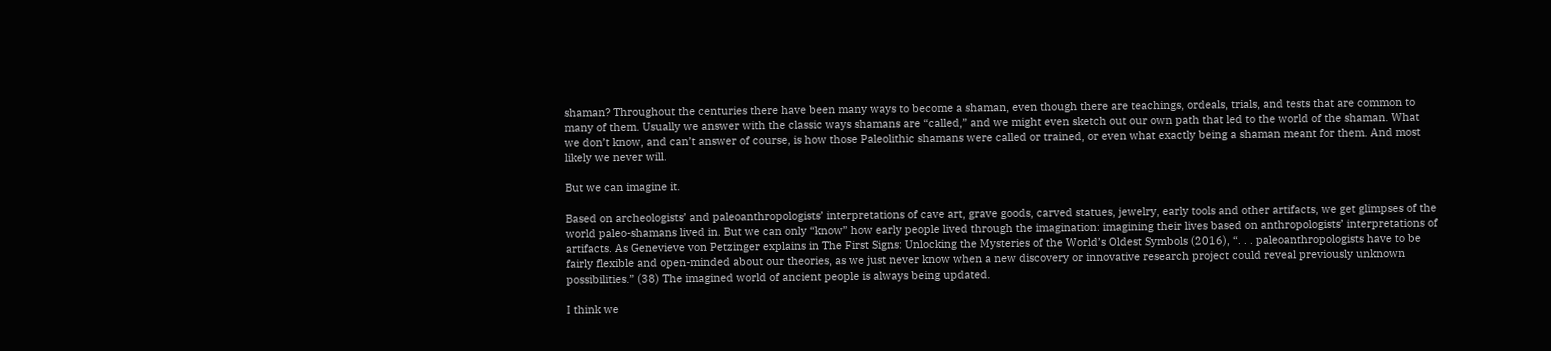shaman? Throughout the centuries there have been many ways to become a shaman, even though there are teachings, ordeals, trials, and tests that are common to many of them. Usually we answer with the classic ways shamans are “called,” and we might even sketch out our own path that led to the world of the shaman. What we don’t know, and can’t answer of course, is how those Paleolithic shamans were called or trained, or even what exactly being a shaman meant for them. And most likely we never will.

But we can imagine it.

Based on archeologists’ and paleoanthropologists’ interpretations of cave art, grave goods, carved statues, jewelry, early tools and other artifacts, we get glimpses of the world paleo-shamans lived in. But we can only “know” how early people lived through the imagination: imagining their lives based on anthropologists’ interpretations of artifacts. As Genevieve von Petzinger explains in The First Signs: Unlocking the Mysteries of the World’s Oldest Symbols (2016), “. . . paleoanthropologists have to be fairly flexible and open-minded about our theories, as we just never know when a new discovery or innovative research project could reveal previously unknown possibilities.” (38) The imagined world of ancient people is always being updated.

I think we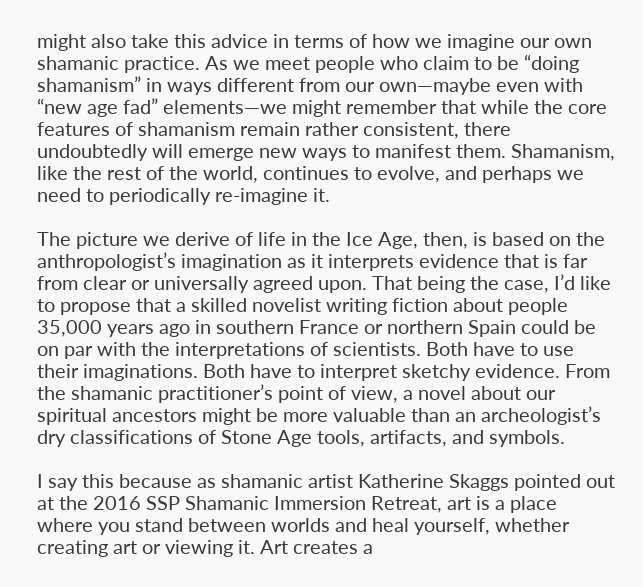might also take this advice in terms of how we imagine our own shamanic practice. As we meet people who claim to be “doing shamanism” in ways different from our own—maybe even with “new age fad” elements—we might remember that while the core features of shamanism remain rather consistent, there undoubtedly will emerge new ways to manifest them. Shamanism, like the rest of the world, continues to evolve, and perhaps we need to periodically re-imagine it.

The picture we derive of life in the Ice Age, then, is based on the anthropologist’s imagination as it interprets evidence that is far from clear or universally agreed upon. That being the case, I’d like to propose that a skilled novelist writing fiction about people 35,000 years ago in southern France or northern Spain could be on par with the interpretations of scientists. Both have to use their imaginations. Both have to interpret sketchy evidence. From the shamanic practitioner’s point of view, a novel about our spiritual ancestors might be more valuable than an archeologist’s dry classifications of Stone Age tools, artifacts, and symbols.

I say this because as shamanic artist Katherine Skaggs pointed out at the 2016 SSP Shamanic Immersion Retreat, art is a place where you stand between worlds and heal yourself, whether creating art or viewing it. Art creates a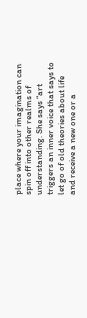place where your imagination can spin off into other realms of understanding. She says “art triggers an inner voice that says to let go of old theories about life and receive a new one or a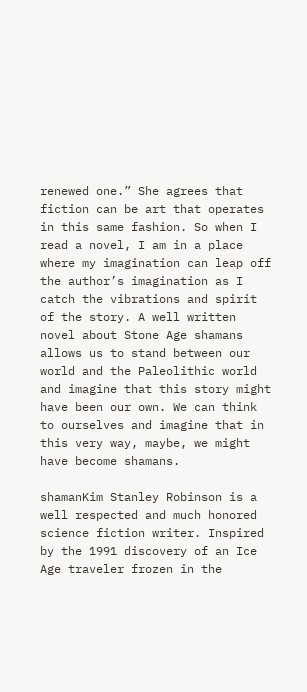renewed one.” She agrees that fiction can be art that operates in this same fashion. So when I read a novel, I am in a place where my imagination can leap off the author’s imagination as I catch the vibrations and spirit of the story. A well written novel about Stone Age shamans allows us to stand between our world and the Paleolithic world and imagine that this story might have been our own. We can think to ourselves and imagine that in this very way, maybe, we might have become shamans.

shamanKim Stanley Robinson is a well respected and much honored science fiction writer. Inspired by the 1991 discovery of an Ice Age traveler frozen in the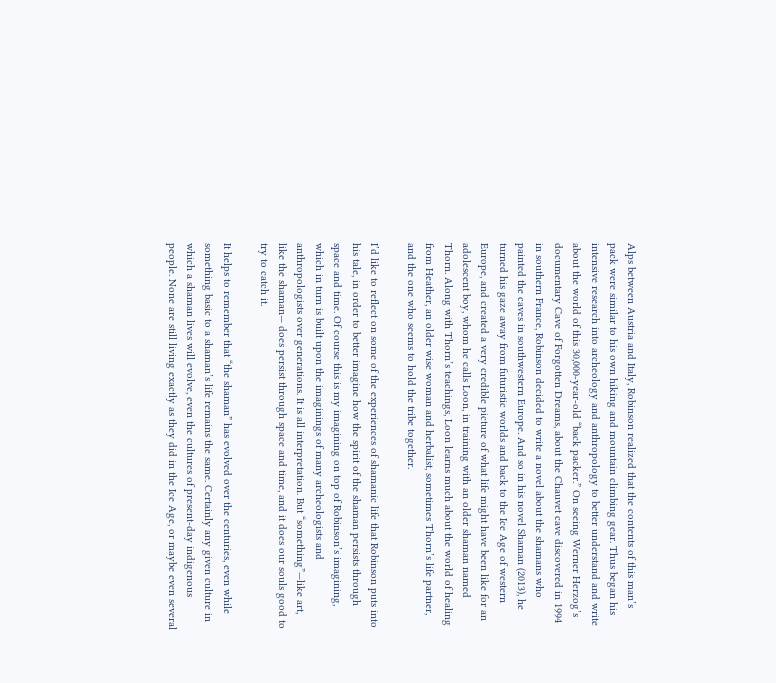Alps between Austria and Italy, Robinson realized that the contents of this man’s pack were similar to his own hiking and mountain climbing gear. Thus began his intensive research into archeology and anthropology to better understand and write about the world of this 30,000-year-old “back packer.” On seeing Werner Herzog’s documentary Cave of Forgotten Dreams, about the Chauvet cave discovered in 1994 in southern France, Robinson decided to write a novel about the shamans who painted the caves in southwestern Europe. And so in his novel Shaman (2013), he turned his gaze away from futuristic worlds and back to the Ice Age of western Europe, and created a very credible picture of what life might have been like for an adolescent boy, whom he calls Loon, in training with an older shaman named Thorn. Along with Thorn’s teachings, Loon learns much about the world of healing from Heather, an older wise woman and herbalist, sometimes Thorn’s life partner, and the one who seems to hold the tribe together.

I’d like to reflect on some of the experiences of shamanic life that Robinson puts into his tale, in order to better imagine how the spirit of the shaman persists through space and time. Of course this is my imagining on top of Robinson’s imagining, which in turn is built upon the imaginings of many archeologists and anthropologists over generations. It is all interpretation. But “something”—like art, like the shaman— does persist through space and time, and it does our souls good to try to catch it.

It helps to remember that “the shaman” has evolved over the centuries, even while something basic to a shaman’s life remains the same. Certainly any given culture in which a shaman lives will evolve, even the cultures of present-day indigenous people. None are still living exactly as they did in the Ice Age, or maybe even several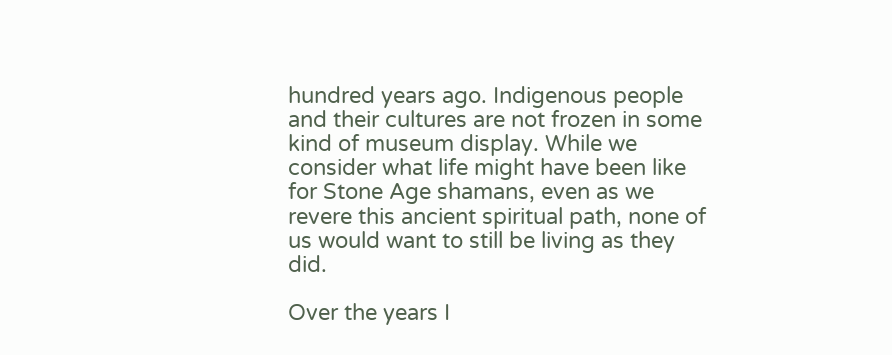hundred years ago. Indigenous people and their cultures are not frozen in some kind of museum display. While we consider what life might have been like for Stone Age shamans, even as we revere this ancient spiritual path, none of us would want to still be living as they did.

Over the years I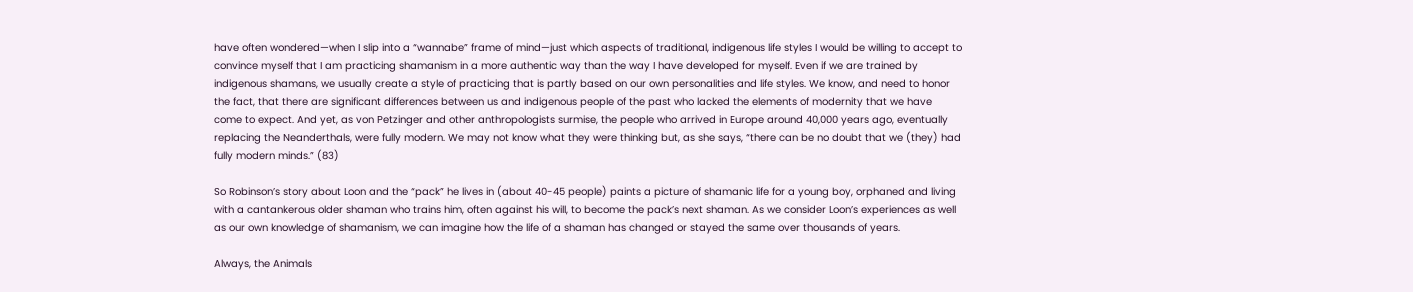have often wondered—when I slip into a “wannabe” frame of mind—just which aspects of traditional, indigenous life styles I would be willing to accept to convince myself that I am practicing shamanism in a more authentic way than the way I have developed for myself. Even if we are trained by indigenous shamans, we usually create a style of practicing that is partly based on our own personalities and life styles. We know, and need to honor the fact, that there are significant differences between us and indigenous people of the past who lacked the elements of modernity that we have come to expect. And yet, as von Petzinger and other anthropologists surmise, the people who arrived in Europe around 40,000 years ago, eventually replacing the Neanderthals, were fully modern. We may not know what they were thinking but, as she says, “there can be no doubt that we (they) had fully modern minds.” (83)

So Robinson’s story about Loon and the “pack” he lives in (about 40-45 people) paints a picture of shamanic life for a young boy, orphaned and living with a cantankerous older shaman who trains him, often against his will, to become the pack’s next shaman. As we consider Loon’s experiences as well as our own knowledge of shamanism, we can imagine how the life of a shaman has changed or stayed the same over thousands of years.

Always, the Animals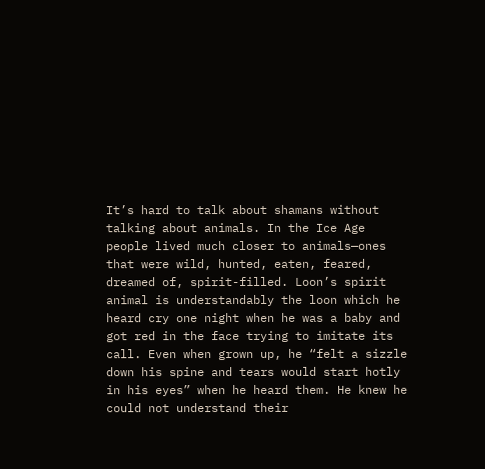It’s hard to talk about shamans without talking about animals. In the Ice Age people lived much closer to animals—ones that were wild, hunted, eaten, feared, dreamed of, spirit-filled. Loon’s spirit animal is understandably the loon which he heard cry one night when he was a baby and got red in the face trying to imitate its call. Even when grown up, he “felt a sizzle down his spine and tears would start hotly in his eyes” when he heard them. He knew he could not understand their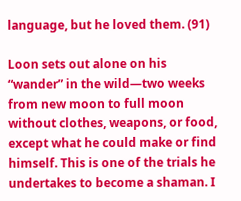language, but he loved them. (91)

Loon sets out alone on his “wander” in the wild—two weeks from new moon to full moon without clothes, weapons, or food, except what he could make or find himself. This is one of the trials he undertakes to become a shaman. I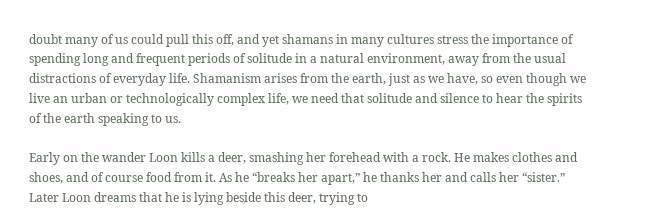doubt many of us could pull this off, and yet shamans in many cultures stress the importance of spending long and frequent periods of solitude in a natural environment, away from the usual distractions of everyday life. Shamanism arises from the earth, just as we have, so even though we live an urban or technologically complex life, we need that solitude and silence to hear the spirits of the earth speaking to us.

Early on the wander Loon kills a deer, smashing her forehead with a rock. He makes clothes and shoes, and of course food from it. As he “breaks her apart,” he thanks her and calls her “sister.” Later Loon dreams that he is lying beside this deer, trying to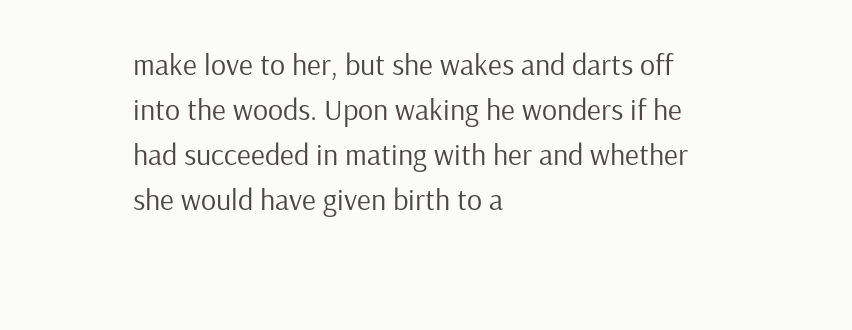make love to her, but she wakes and darts off into the woods. Upon waking he wonders if he had succeeded in mating with her and whether she would have given birth to a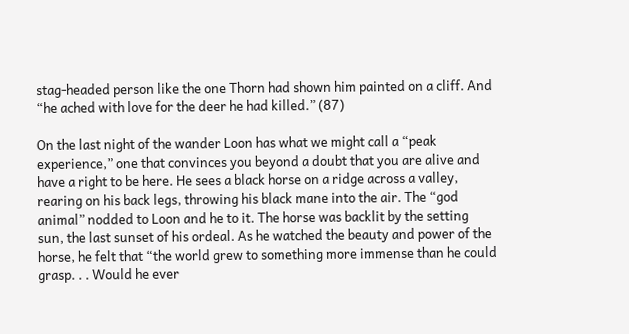stag-headed person like the one Thorn had shown him painted on a cliff. And “he ached with love for the deer he had killed.” (87)

On the last night of the wander Loon has what we might call a “peak experience,” one that convinces you beyond a doubt that you are alive and have a right to be here. He sees a black horse on a ridge across a valley, rearing on his back legs, throwing his black mane into the air. The “god animal” nodded to Loon and he to it. The horse was backlit by the setting sun, the last sunset of his ordeal. As he watched the beauty and power of the horse, he felt that “the world grew to something more immense than he could grasp. . . Would he ever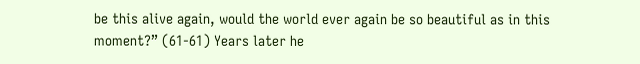be this alive again, would the world ever again be so beautiful as in this moment?” (61-61) Years later he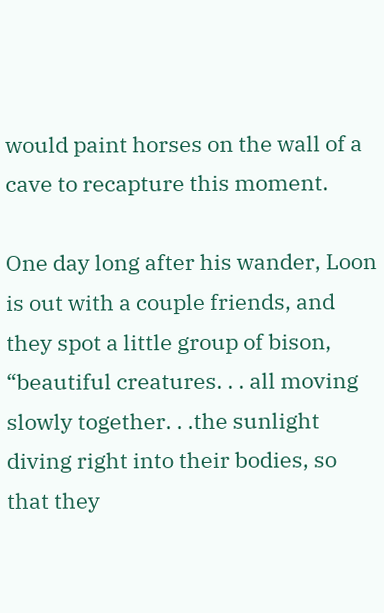would paint horses on the wall of a cave to recapture this moment.

One day long after his wander, Loon is out with a couple friends, and they spot a little group of bison, “beautiful creatures. . . all moving slowly together. . .the sunlight diving right into their bodies, so that they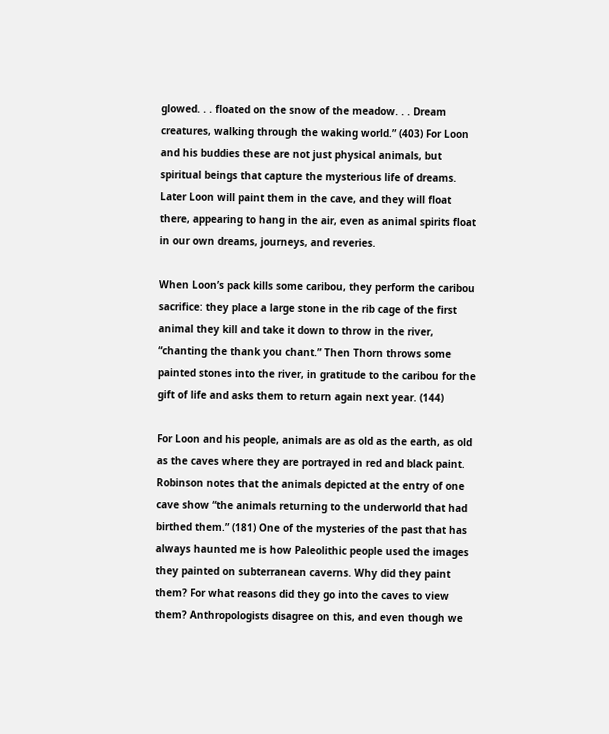glowed. . . floated on the snow of the meadow. . . Dream creatures, walking through the waking world.” (403) For Loon and his buddies these are not just physical animals, but spiritual beings that capture the mysterious life of dreams. Later Loon will paint them in the cave, and they will float there, appearing to hang in the air, even as animal spirits float in our own dreams, journeys, and reveries.

When Loon’s pack kills some caribou, they perform the caribou sacrifice: they place a large stone in the rib cage of the first animal they kill and take it down to throw in the river, “chanting the thank you chant.” Then Thorn throws some painted stones into the river, in gratitude to the caribou for the gift of life and asks them to return again next year. (144)

For Loon and his people, animals are as old as the earth, as old as the caves where they are portrayed in red and black paint. Robinson notes that the animals depicted at the entry of one cave show “the animals returning to the underworld that had birthed them.” (181) One of the mysteries of the past that has always haunted me is how Paleolithic people used the images they painted on subterranean caverns. Why did they paint them? For what reasons did they go into the caves to view them? Anthropologists disagree on this, and even though we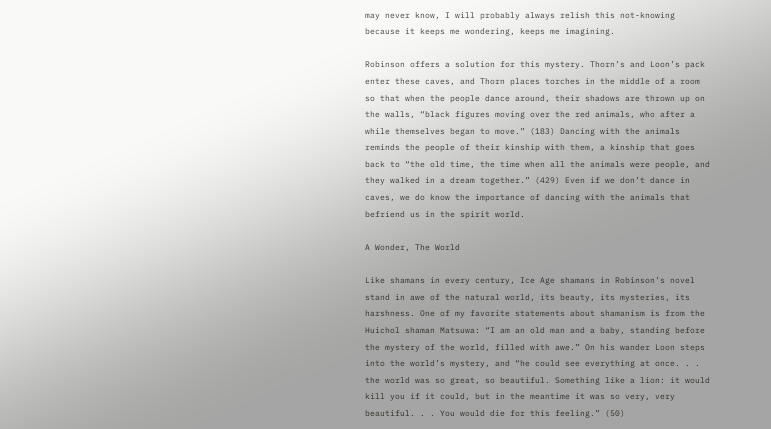may never know, I will probably always relish this not-knowing because it keeps me wondering, keeps me imagining.

Robinson offers a solution for this mystery. Thorn’s and Loon’s pack enter these caves, and Thorn places torches in the middle of a room so that when the people dance around, their shadows are thrown up on the walls, “black figures moving over the red animals, who after a while themselves began to move.” (183) Dancing with the animals reminds the people of their kinship with them, a kinship that goes back to “the old time, the time when all the animals were people, and they walked in a dream together.” (429) Even if we don’t dance in caves, we do know the importance of dancing with the animals that befriend us in the spirit world.

A Wonder, The World

Like shamans in every century, Ice Age shamans in Robinson’s novel stand in awe of the natural world, its beauty, its mysteries, its harshness. One of my favorite statements about shamanism is from the Huichol shaman Matsuwa: “I am an old man and a baby, standing before the mystery of the world, filled with awe.” On his wander Loon steps into the world’s mystery, and “he could see everything at once. . . the world was so great, so beautiful. Something like a lion: it would kill you if it could, but in the meantime it was so very, very beautiful. . . You would die for this feeling.” (50)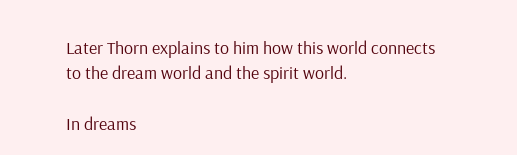Later Thorn explains to him how this world connects to the dream world and the spirit world.

In dreams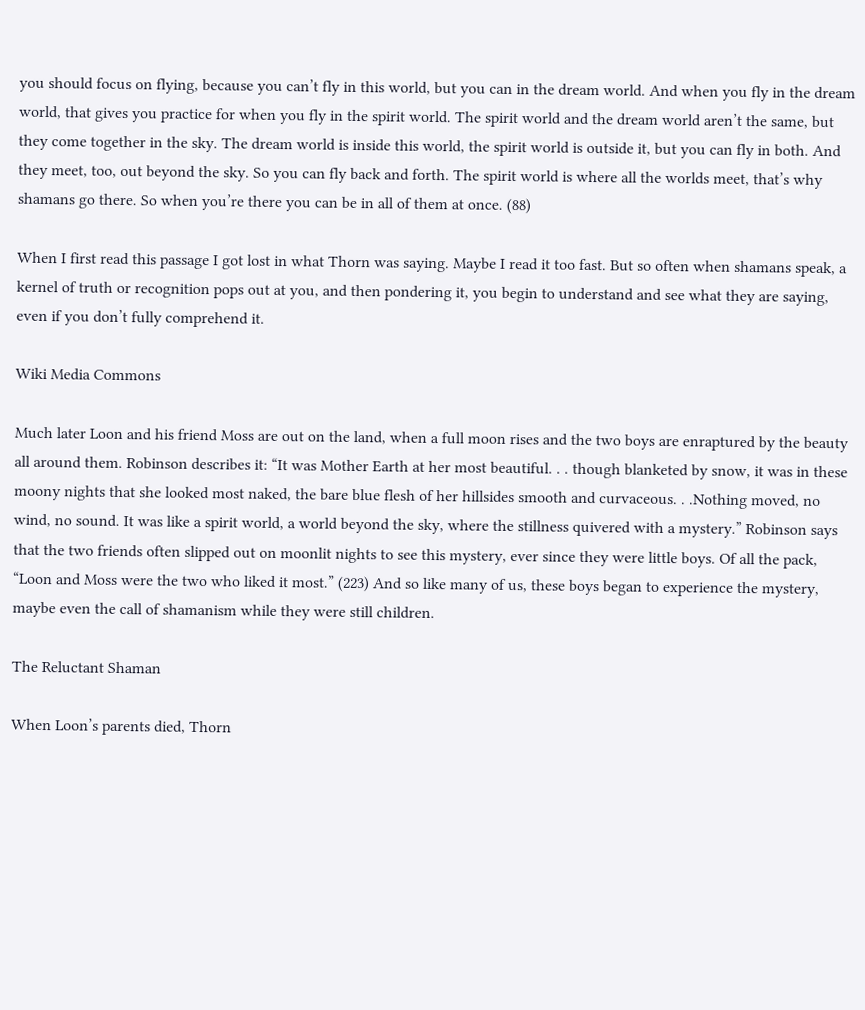you should focus on flying, because you can’t fly in this world, but you can in the dream world. And when you fly in the dream world, that gives you practice for when you fly in the spirit world. The spirit world and the dream world aren’t the same, but they come together in the sky. The dream world is inside this world, the spirit world is outside it, but you can fly in both. And they meet, too, out beyond the sky. So you can fly back and forth. The spirit world is where all the worlds meet, that’s why shamans go there. So when you’re there you can be in all of them at once. (88)

When I first read this passage I got lost in what Thorn was saying. Maybe I read it too fast. But so often when shamans speak, a kernel of truth or recognition pops out at you, and then pondering it, you begin to understand and see what they are saying, even if you don’t fully comprehend it.

Wiki Media Commons

Much later Loon and his friend Moss are out on the land, when a full moon rises and the two boys are enraptured by the beauty all around them. Robinson describes it: “It was Mother Earth at her most beautiful. . . though blanketed by snow, it was in these moony nights that she looked most naked, the bare blue flesh of her hillsides smooth and curvaceous. . .Nothing moved, no wind, no sound. It was like a spirit world, a world beyond the sky, where the stillness quivered with a mystery.” Robinson says that the two friends often slipped out on moonlit nights to see this mystery, ever since they were little boys. Of all the pack, “Loon and Moss were the two who liked it most.” (223) And so like many of us, these boys began to experience the mystery, maybe even the call of shamanism while they were still children.

The Reluctant Shaman

When Loon’s parents died, Thorn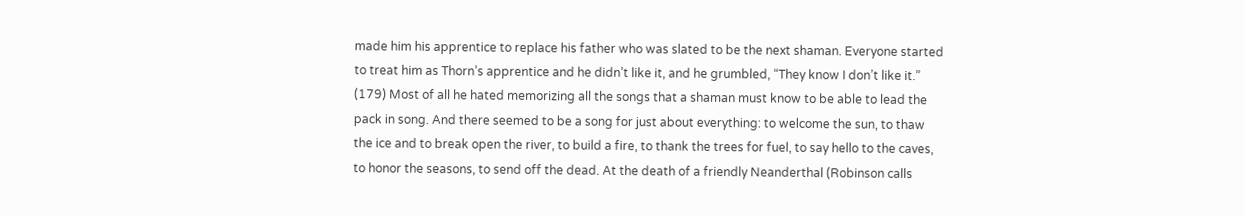made him his apprentice to replace his father who was slated to be the next shaman. Everyone started to treat him as Thorn’s apprentice and he didn’t like it, and he grumbled, “They know I don’t like it.” (179) Most of all he hated memorizing all the songs that a shaman must know to be able to lead the pack in song. And there seemed to be a song for just about everything: to welcome the sun, to thaw the ice and to break open the river, to build a fire, to thank the trees for fuel, to say hello to the caves, to honor the seasons, to send off the dead. At the death of a friendly Neanderthal (Robinson calls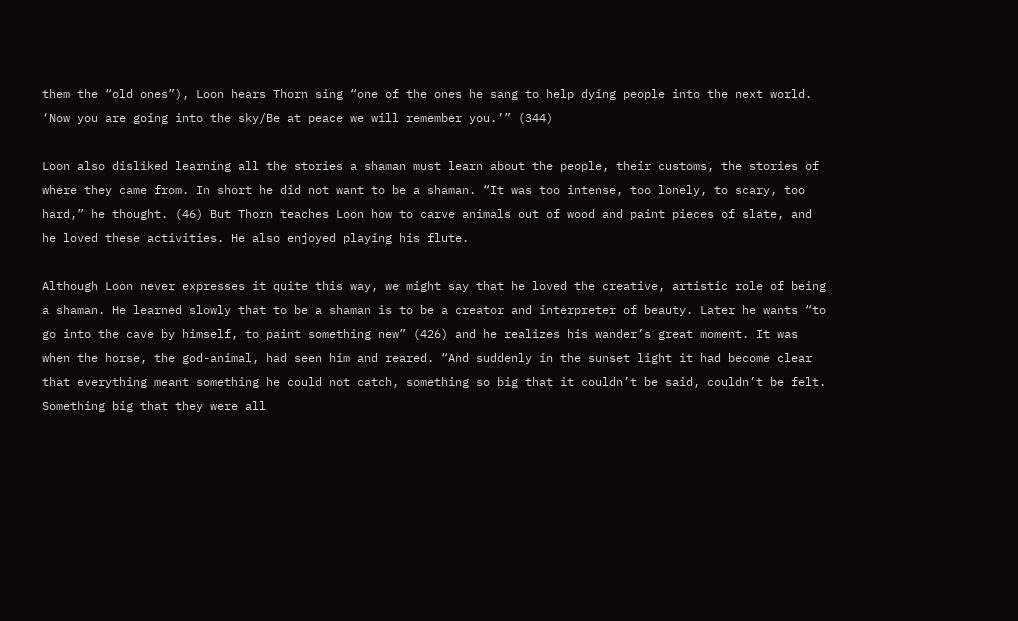them the “old ones”), Loon hears Thorn sing “one of the ones he sang to help dying people into the next world. ‘Now you are going into the sky/Be at peace we will remember you.’” (344)

Loon also disliked learning all the stories a shaman must learn about the people, their customs, the stories of where they came from. In short he did not want to be a shaman. “It was too intense, too lonely, to scary, too hard,” he thought. (46) But Thorn teaches Loon how to carve animals out of wood and paint pieces of slate, and he loved these activities. He also enjoyed playing his flute.

Although Loon never expresses it quite this way, we might say that he loved the creative, artistic role of being a shaman. He learned slowly that to be a shaman is to be a creator and interpreter of beauty. Later he wants “to go into the cave by himself, to paint something new” (426) and he realizes his wander’s great moment. It was when the horse, the god-animal, had seen him and reared. “And suddenly in the sunset light it had become clear that everything meant something he could not catch, something so big that it couldn’t be said, couldn’t be felt. Something big that they were all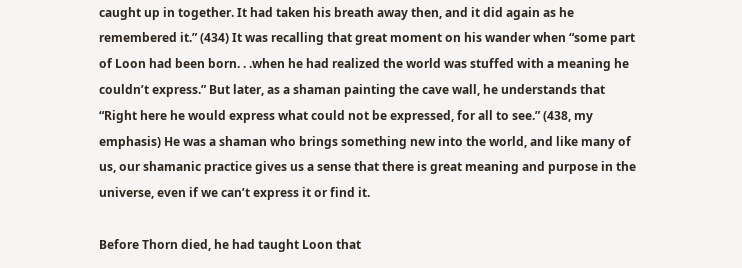caught up in together. It had taken his breath away then, and it did again as he remembered it.” (434) It was recalling that great moment on his wander when “some part of Loon had been born. . .when he had realized the world was stuffed with a meaning he couldn’t express.” But later, as a shaman painting the cave wall, he understands that “Right here he would express what could not be expressed, for all to see.” (438, my emphasis) He was a shaman who brings something new into the world, and like many of us, our shamanic practice gives us a sense that there is great meaning and purpose in the universe, even if we can’t express it or find it.

Before Thorn died, he had taught Loon that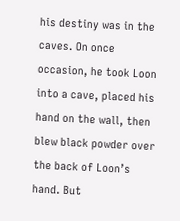his destiny was in the caves. On once occasion, he took Loon into a cave, placed his hand on the wall, then blew black powder over the back of Loon’s hand. But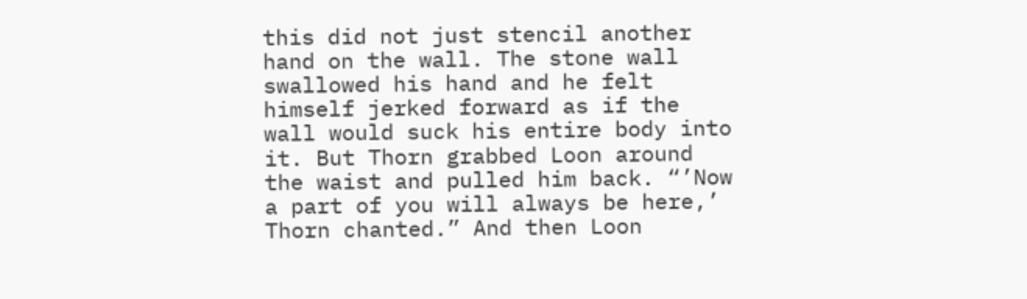this did not just stencil another hand on the wall. The stone wall swallowed his hand and he felt himself jerked forward as if the wall would suck his entire body into it. But Thorn grabbed Loon around the waist and pulled him back. “’Now a part of you will always be here,’ Thorn chanted.” And then Loon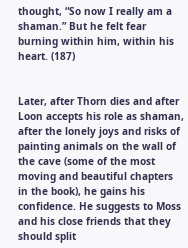thought, “So now I really am a shaman.” But he felt fear burning within him, within his heart. (187)


Later, after Thorn dies and after Loon accepts his role as shaman, after the lonely joys and risks of painting animals on the wall of the cave (some of the most moving and beautiful chapters in the book), he gains his confidence. He suggests to Moss and his close friends that they should split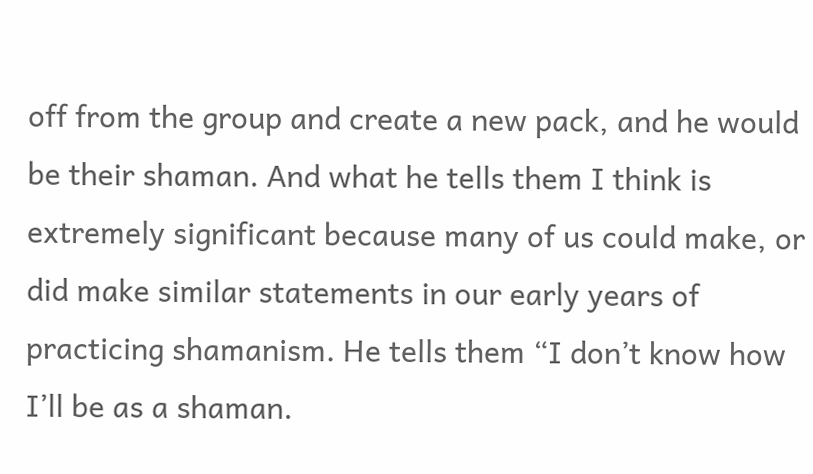off from the group and create a new pack, and he would be their shaman. And what he tells them I think is extremely significant because many of us could make, or did make similar statements in our early years of practicing shamanism. He tells them “I don’t know how I’ll be as a shaman.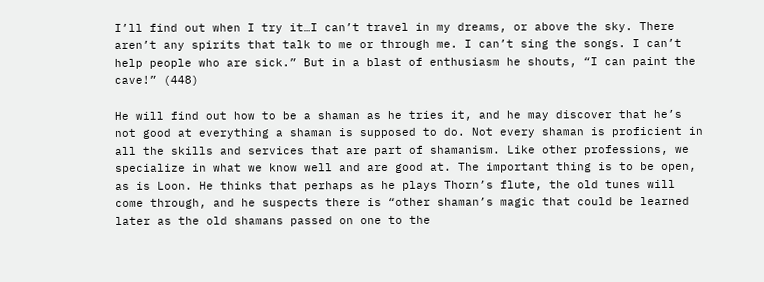I’ll find out when I try it…I can’t travel in my dreams, or above the sky. There aren’t any spirits that talk to me or through me. I can’t sing the songs. I can’t help people who are sick.” But in a blast of enthusiasm he shouts, “I can paint the cave!” (448)

He will find out how to be a shaman as he tries it, and he may discover that he’s not good at everything a shaman is supposed to do. Not every shaman is proficient in all the skills and services that are part of shamanism. Like other professions, we specialize in what we know well and are good at. The important thing is to be open, as is Loon. He thinks that perhaps as he plays Thorn’s flute, the old tunes will come through, and he suspects there is “other shaman’s magic that could be learned later as the old shamans passed on one to the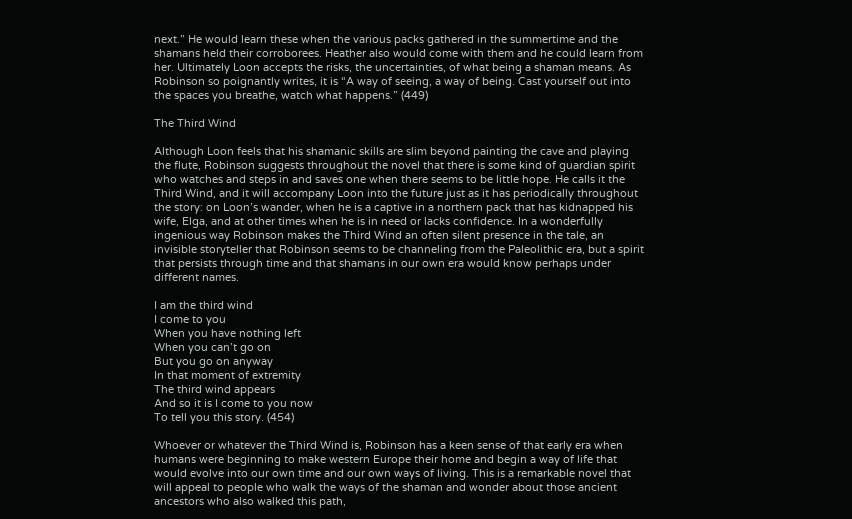next.” He would learn these when the various packs gathered in the summertime and the shamans held their corroborees. Heather also would come with them and he could learn from her. Ultimately Loon accepts the risks, the uncertainties, of what being a shaman means. As Robinson so poignantly writes, it is “A way of seeing, a way of being. Cast yourself out into the spaces you breathe, watch what happens.” (449)

The Third Wind

Although Loon feels that his shamanic skills are slim beyond painting the cave and playing the flute, Robinson suggests throughout the novel that there is some kind of guardian spirit who watches and steps in and saves one when there seems to be little hope. He calls it the Third Wind, and it will accompany Loon into the future just as it has periodically throughout the story: on Loon’s wander, when he is a captive in a northern pack that has kidnapped his wife, Elga, and at other times when he is in need or lacks confidence. In a wonderfully ingenious way Robinson makes the Third Wind an often silent presence in the tale, an invisible storyteller that Robinson seems to be channeling from the Paleolithic era, but a spirit that persists through time and that shamans in our own era would know perhaps under different names.

I am the third wind
I come to you
When you have nothing left
When you can’t go on
But you go on anyway
In that moment of extremity
The third wind appears
And so it is I come to you now
To tell you this story. (454)

Whoever or whatever the Third Wind is, Robinson has a keen sense of that early era when humans were beginning to make western Europe their home and begin a way of life that would evolve into our own time and our own ways of living. This is a remarkable novel that will appeal to people who walk the ways of the shaman and wonder about those ancient ancestors who also walked this path,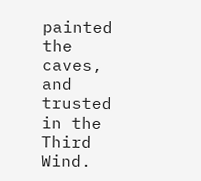painted the caves, and trusted in the Third Wind.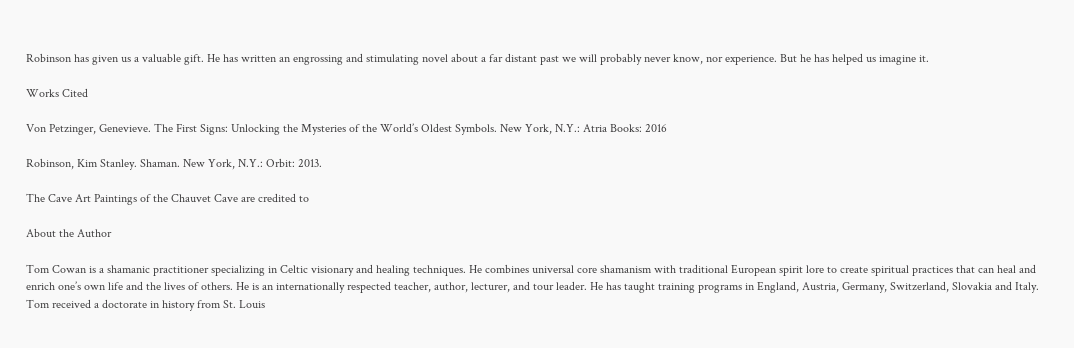Robinson has given us a valuable gift. He has written an engrossing and stimulating novel about a far distant past we will probably never know, nor experience. But he has helped us imagine it.

Works Cited

Von Petzinger, Genevieve. The First Signs: Unlocking the Mysteries of the World’s Oldest Symbols. New York, N.Y.: Atria Books: 2016

Robinson, Kim Stanley. Shaman. New York, N.Y.: Orbit: 2013.

The Cave Art Paintings of the Chauvet Cave are credited to

About the Author

Tom Cowan is a shamanic practitioner specializing in Celtic visionary and healing techniques. He combines universal core shamanism with traditional European spirit lore to create spiritual practices that can heal and enrich one’s own life and the lives of others. He is an internationally respected teacher, author, lecturer, and tour leader. He has taught training programs in England, Austria, Germany, Switzerland, Slovakia and Italy. Tom received a doctorate in history from St. Louis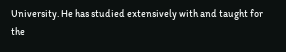University. He has studied extensively with and taught for the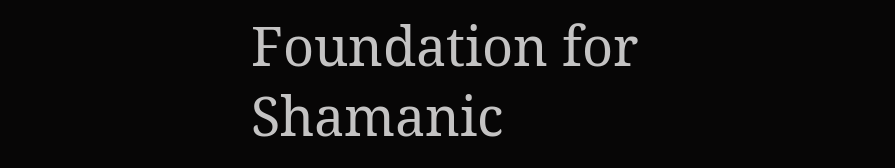Foundation for Shamanic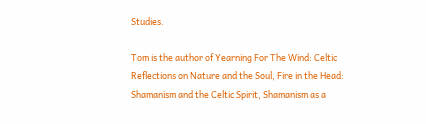Studies.

Tom is the author of Yearning For The Wind: Celtic Reflections on Nature and the Soul, Fire in the Head: Shamanism and the Celtic Spirit, Shamanism as a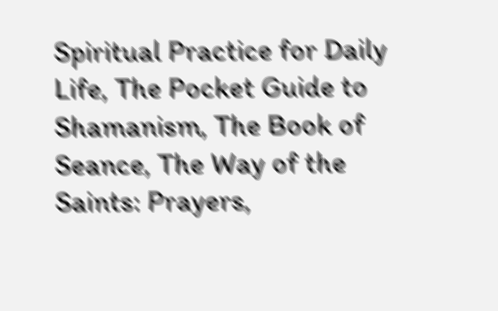Spiritual Practice for Daily Life, The Pocket Guide to Shamanism, The Book of Seance, The Way of the Saints: Prayers,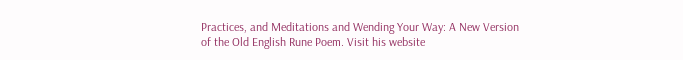Practices, and Meditations and Wending Your Way: A New Version of the Old English Rune Poem. Visit his website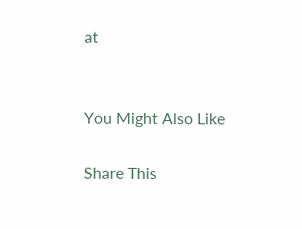at


You Might Also Like

Share This